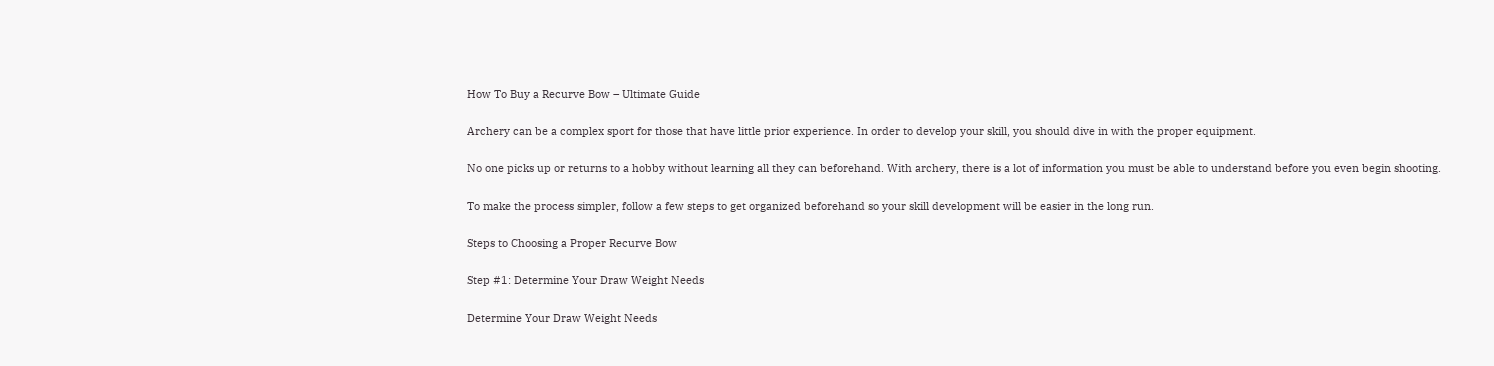How To Buy a Recurve Bow – Ultimate Guide

Archery can be a complex sport for those that have little prior experience. In order to develop your skill, you should dive in with the proper equipment.

No one picks up or returns to a hobby without learning all they can beforehand. With archery, there is a lot of information you must be able to understand before you even begin shooting.

To make the process simpler, follow a few steps to get organized beforehand so your skill development will be easier in the long run.

Steps to Choosing a Proper Recurve Bow

Step #1: Determine Your Draw Weight Needs

Determine Your Draw Weight Needs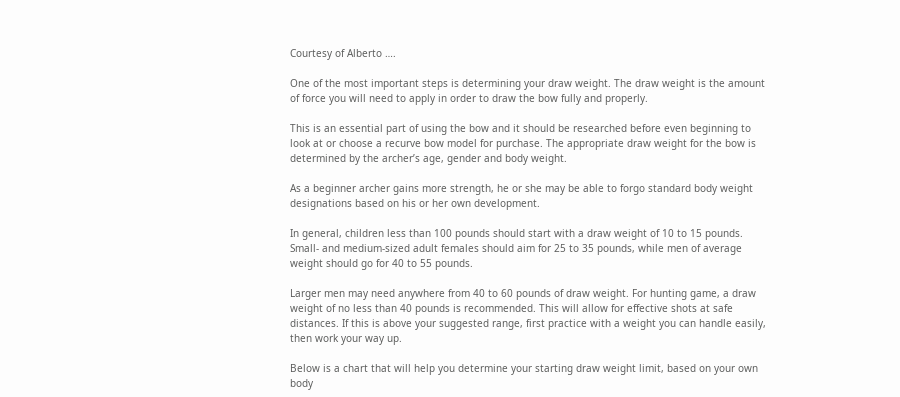Courtesy of Alberto ….

One of the most important steps is determining your draw weight. The draw weight is the amount of force you will need to apply in order to draw the bow fully and properly.

This is an essential part of using the bow and it should be researched before even beginning to look at or choose a recurve bow model for purchase. The appropriate draw weight for the bow is determined by the archer’s age, gender and body weight.

As a beginner archer gains more strength, he or she may be able to forgo standard body weight designations based on his or her own development.

In general, children less than 100 pounds should start with a draw weight of 10 to 15 pounds. Small- and medium-sized adult females should aim for 25 to 35 pounds, while men of average weight should go for 40 to 55 pounds.

Larger men may need anywhere from 40 to 60 pounds of draw weight. For hunting game, a draw weight of no less than 40 pounds is recommended. This will allow for effective shots at safe distances. If this is above your suggested range, first practice with a weight you can handle easily, then work your way up.

Below is a chart that will help you determine your starting draw weight limit, based on your own body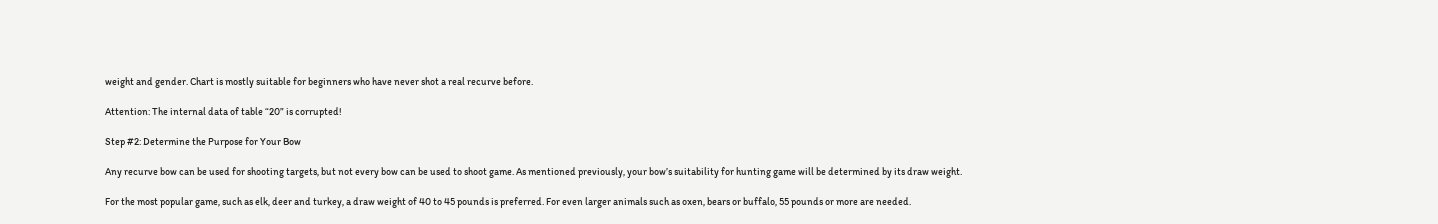weight and gender. Chart is mostly suitable for beginners who have never shot a real recurve before.

Attention: The internal data of table “20” is corrupted!

Step #2: Determine the Purpose for Your Bow

Any recurve bow can be used for shooting targets, but not every bow can be used to shoot game. As mentioned previously, your bow’s suitability for hunting game will be determined by its draw weight.

For the most popular game, such as elk, deer and turkey, a draw weight of 40 to 45 pounds is preferred. For even larger animals such as oxen, bears or buffalo, 55 pounds or more are needed.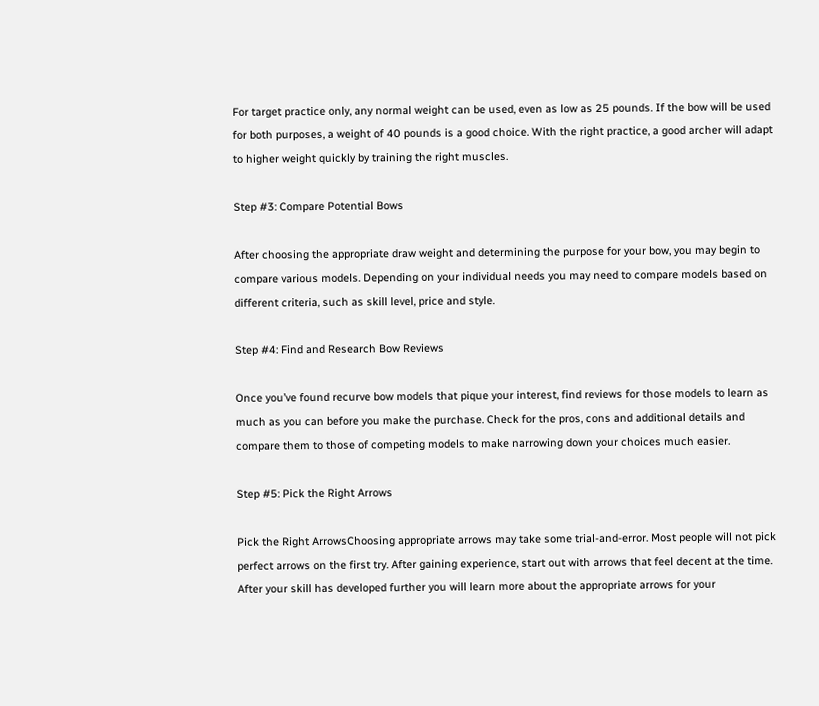For target practice only, any normal weight can be used, even as low as 25 pounds. If the bow will be used for both purposes, a weight of 40 pounds is a good choice. With the right practice, a good archer will adapt to higher weight quickly by training the right muscles.

Step #3: Compare Potential Bows

After choosing the appropriate draw weight and determining the purpose for your bow, you may begin to compare various models. Depending on your individual needs you may need to compare models based on different criteria, such as skill level, price and style.

Step #4: Find and Research Bow Reviews

Once you’ve found recurve bow models that pique your interest, find reviews for those models to learn as much as you can before you make the purchase. Check for the pros, cons and additional details and compare them to those of competing models to make narrowing down your choices much easier.

Step #5: Pick the Right Arrows

Pick the Right ArrowsChoosing appropriate arrows may take some trial-and-error. Most people will not pick perfect arrows on the first try. After gaining experience, start out with arrows that feel decent at the time. After your skill has developed further you will learn more about the appropriate arrows for your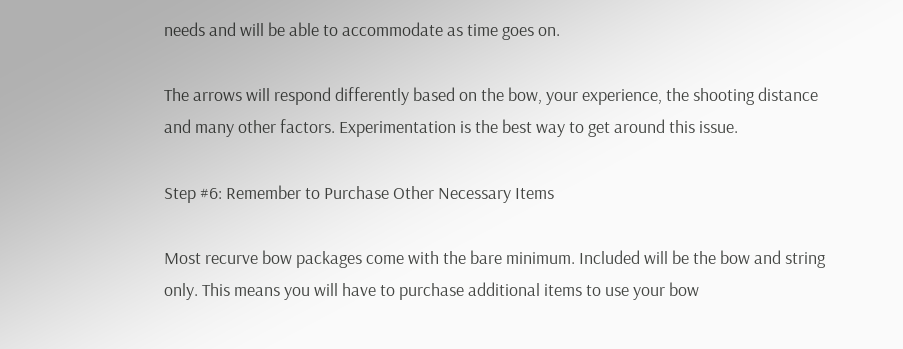needs and will be able to accommodate as time goes on.

The arrows will respond differently based on the bow, your experience, the shooting distance and many other factors. Experimentation is the best way to get around this issue.

Step #6: Remember to Purchase Other Necessary Items

Most recurve bow packages come with the bare minimum. Included will be the bow and string only. This means you will have to purchase additional items to use your bow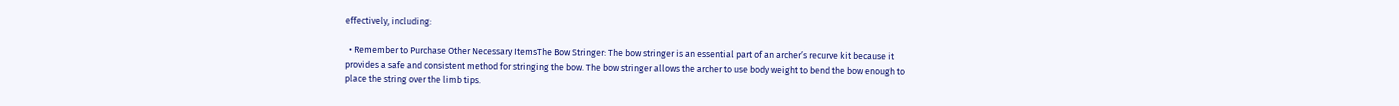effectively, including:

  • Remember to Purchase Other Necessary ItemsThe Bow Stringer: The bow stringer is an essential part of an archer’s recurve kit because it provides a safe and consistent method for stringing the bow. The bow stringer allows the archer to use body weight to bend the bow enough to place the string over the limb tips.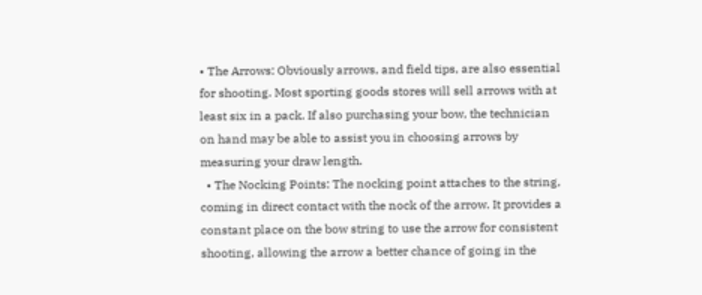• The Arrows: Obviously arrows, and field tips, are also essential for shooting. Most sporting goods stores will sell arrows with at least six in a pack. If also purchasing your bow, the technician on hand may be able to assist you in choosing arrows by measuring your draw length.
  • The Nocking Points: The nocking point attaches to the string, coming in direct contact with the nock of the arrow. It provides a constant place on the bow string to use the arrow for consistent shooting, allowing the arrow a better chance of going in the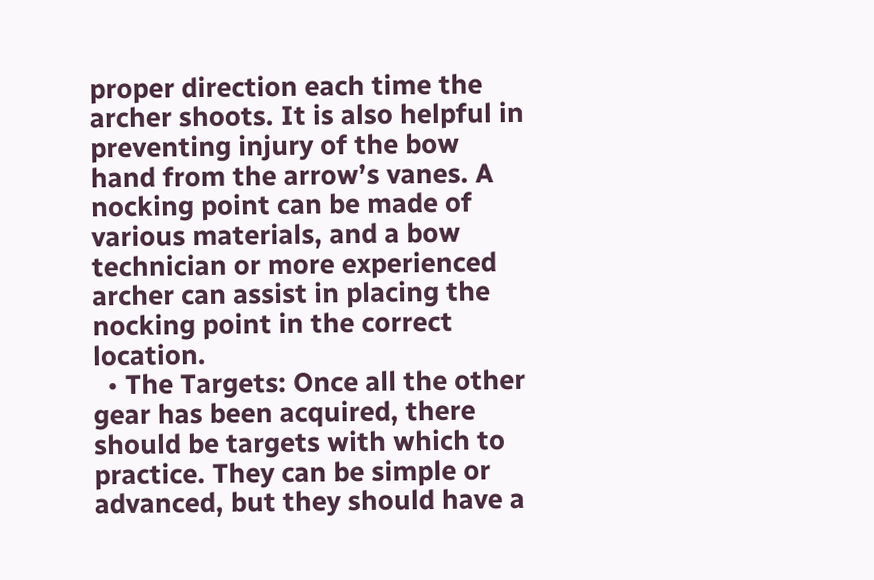proper direction each time the archer shoots. It is also helpful in preventing injury of the bow hand from the arrow’s vanes. A nocking point can be made of various materials, and a bow technician or more experienced archer can assist in placing the nocking point in the correct location.
  • The Targets: Once all the other gear has been acquired, there should be targets with which to practice. They can be simple or advanced, but they should have a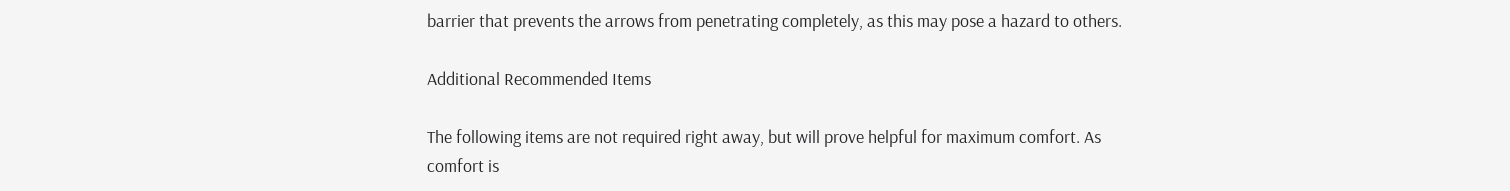barrier that prevents the arrows from penetrating completely, as this may pose a hazard to others.

Additional Recommended Items

The following items are not required right away, but will prove helpful for maximum comfort. As comfort is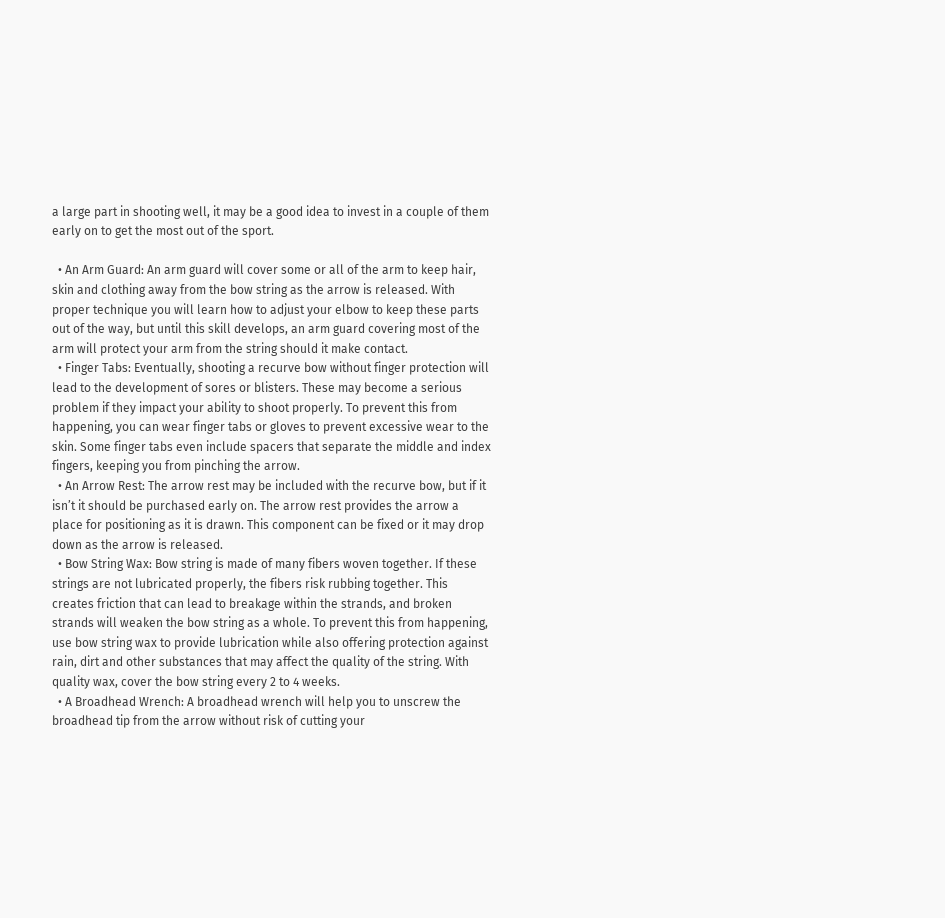a large part in shooting well, it may be a good idea to invest in a couple of them early on to get the most out of the sport.

  • An Arm Guard: An arm guard will cover some or all of the arm to keep hair, skin and clothing away from the bow string as the arrow is released. With proper technique you will learn how to adjust your elbow to keep these parts out of the way, but until this skill develops, an arm guard covering most of the arm will protect your arm from the string should it make contact.
  • Finger Tabs: Eventually, shooting a recurve bow without finger protection will lead to the development of sores or blisters. These may become a serious problem if they impact your ability to shoot properly. To prevent this from happening, you can wear finger tabs or gloves to prevent excessive wear to the skin. Some finger tabs even include spacers that separate the middle and index fingers, keeping you from pinching the arrow.
  • An Arrow Rest: The arrow rest may be included with the recurve bow, but if it isn’t it should be purchased early on. The arrow rest provides the arrow a place for positioning as it is drawn. This component can be fixed or it may drop down as the arrow is released.
  • Bow String Wax: Bow string is made of many fibers woven together. If these strings are not lubricated properly, the fibers risk rubbing together. This creates friction that can lead to breakage within the strands, and broken strands will weaken the bow string as a whole. To prevent this from happening, use bow string wax to provide lubrication while also offering protection against rain, dirt and other substances that may affect the quality of the string. With quality wax, cover the bow string every 2 to 4 weeks.
  • A Broadhead Wrench: A broadhead wrench will help you to unscrew the broadhead tip from the arrow without risk of cutting your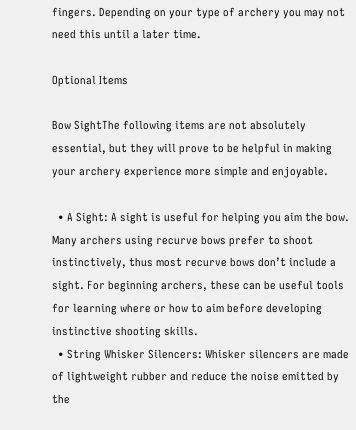fingers. Depending on your type of archery you may not need this until a later time.

Optional Items

Bow SightThe following items are not absolutely essential, but they will prove to be helpful in making your archery experience more simple and enjoyable.

  • A Sight: A sight is useful for helping you aim the bow. Many archers using recurve bows prefer to shoot instinctively, thus most recurve bows don’t include a sight. For beginning archers, these can be useful tools for learning where or how to aim before developing instinctive shooting skills.
  • String Whisker Silencers: Whisker silencers are made of lightweight rubber and reduce the noise emitted by the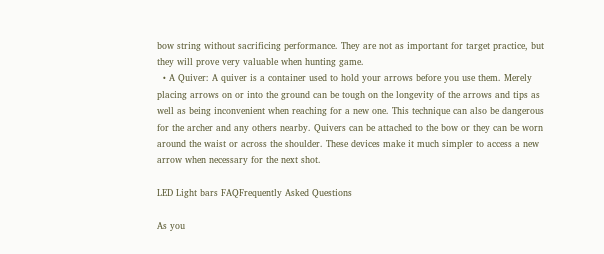bow string without sacrificing performance. They are not as important for target practice, but they will prove very valuable when hunting game.
  • A Quiver: A quiver is a container used to hold your arrows before you use them. Merely placing arrows on or into the ground can be tough on the longevity of the arrows and tips as well as being inconvenient when reaching for a new one. This technique can also be dangerous for the archer and any others nearby. Quivers can be attached to the bow or they can be worn around the waist or across the shoulder. These devices make it much simpler to access a new arrow when necessary for the next shot.

LED Light bars FAQFrequently Asked Questions

As you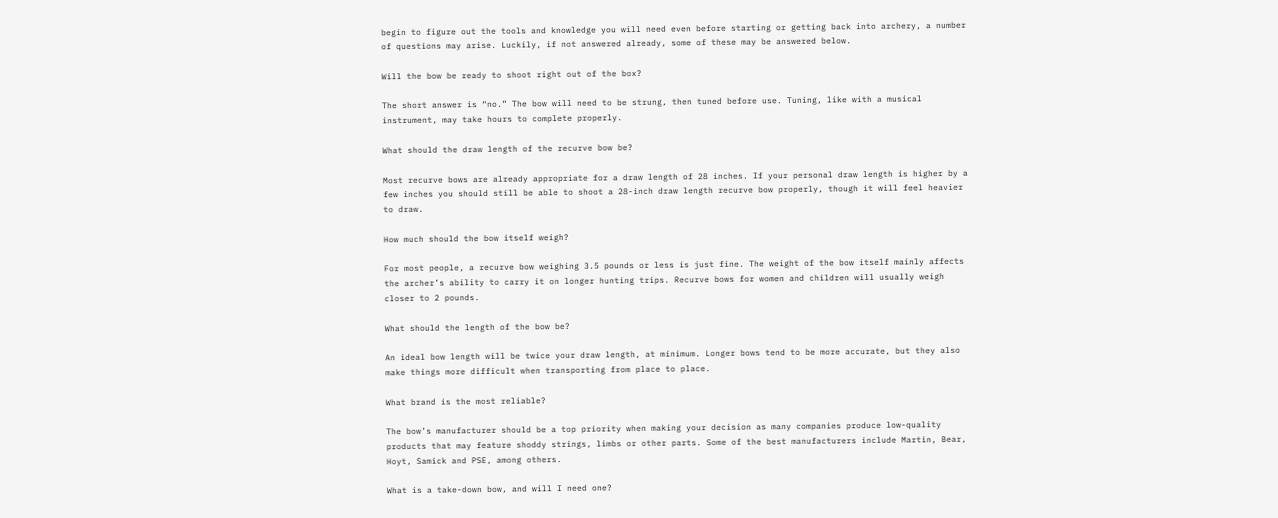begin to figure out the tools and knowledge you will need even before starting or getting back into archery, a number of questions may arise. Luckily, if not answered already, some of these may be answered below.

Will the bow be ready to shoot right out of the box?

The short answer is “no.” The bow will need to be strung, then tuned before use. Tuning, like with a musical instrument, may take hours to complete properly.

What should the draw length of the recurve bow be?

Most recurve bows are already appropriate for a draw length of 28 inches. If your personal draw length is higher by a few inches you should still be able to shoot a 28-inch draw length recurve bow properly, though it will feel heavier to draw.

How much should the bow itself weigh?

For most people, a recurve bow weighing 3.5 pounds or less is just fine. The weight of the bow itself mainly affects the archer’s ability to carry it on longer hunting trips. Recurve bows for women and children will usually weigh closer to 2 pounds.

What should the length of the bow be?

An ideal bow length will be twice your draw length, at minimum. Longer bows tend to be more accurate, but they also make things more difficult when transporting from place to place.

What brand is the most reliable?

The bow’s manufacturer should be a top priority when making your decision as many companies produce low-quality products that may feature shoddy strings, limbs or other parts. Some of the best manufacturers include Martin, Bear, Hoyt, Samick and PSE, among others.

What is a take-down bow, and will I need one?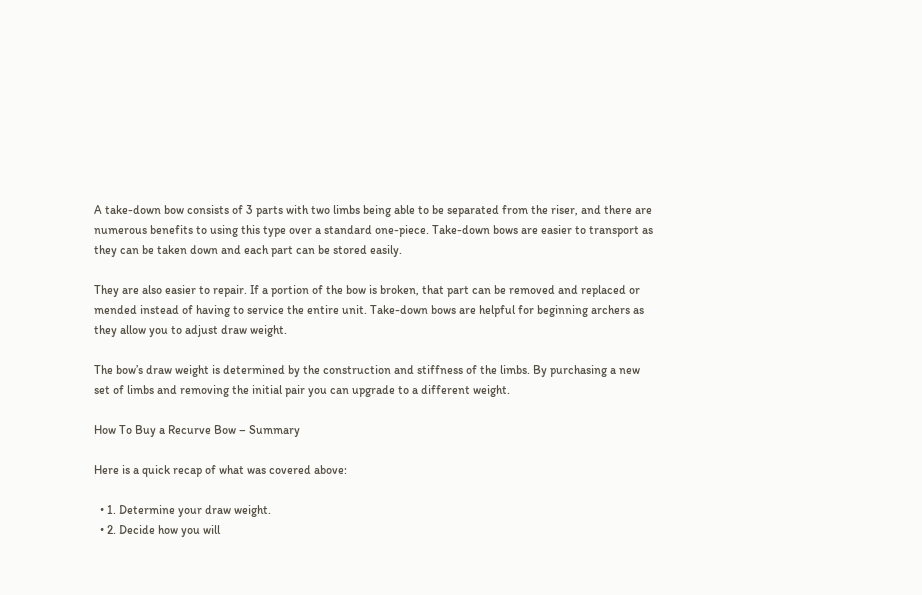A take-down bow consists of 3 parts with two limbs being able to be separated from the riser, and there are numerous benefits to using this type over a standard one-piece. Take-down bows are easier to transport as they can be taken down and each part can be stored easily.

They are also easier to repair. If a portion of the bow is broken, that part can be removed and replaced or mended instead of having to service the entire unit. Take-down bows are helpful for beginning archers as they allow you to adjust draw weight.

The bow’s draw weight is determined by the construction and stiffness of the limbs. By purchasing a new set of limbs and removing the initial pair you can upgrade to a different weight.

How To Buy a Recurve Bow – Summary

Here is a quick recap of what was covered above:

  • 1. Determine your draw weight.
  • 2. Decide how you will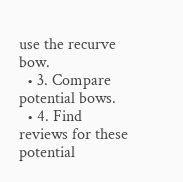use the recurve bow.
  • 3. Compare potential bows.
  • 4. Find reviews for these potential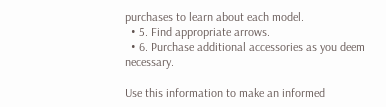purchases to learn about each model.
  • 5. Find appropriate arrows.
  • 6. Purchase additional accessories as you deem necessary.

Use this information to make an informed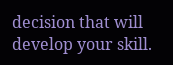decision that will develop your skill.